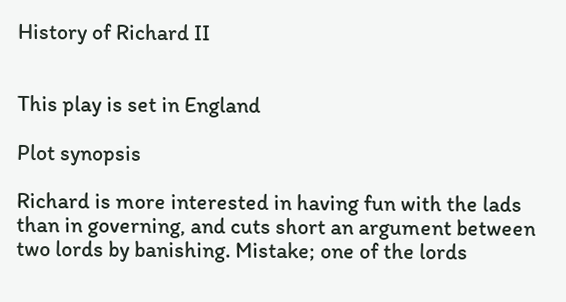History of Richard II


This play is set in England

Plot synopsis

Richard is more interested in having fun with the lads than in governing, and cuts short an argument between two lords by banishing. Mistake; one of the lords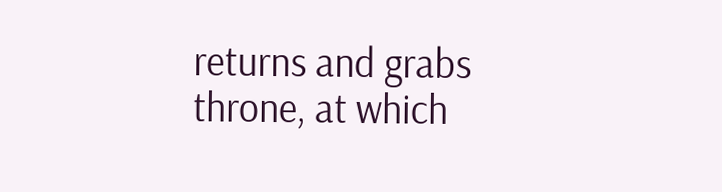returns and grabs throne, at which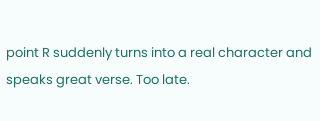point R suddenly turns into a real character and speaks great verse. Too late.